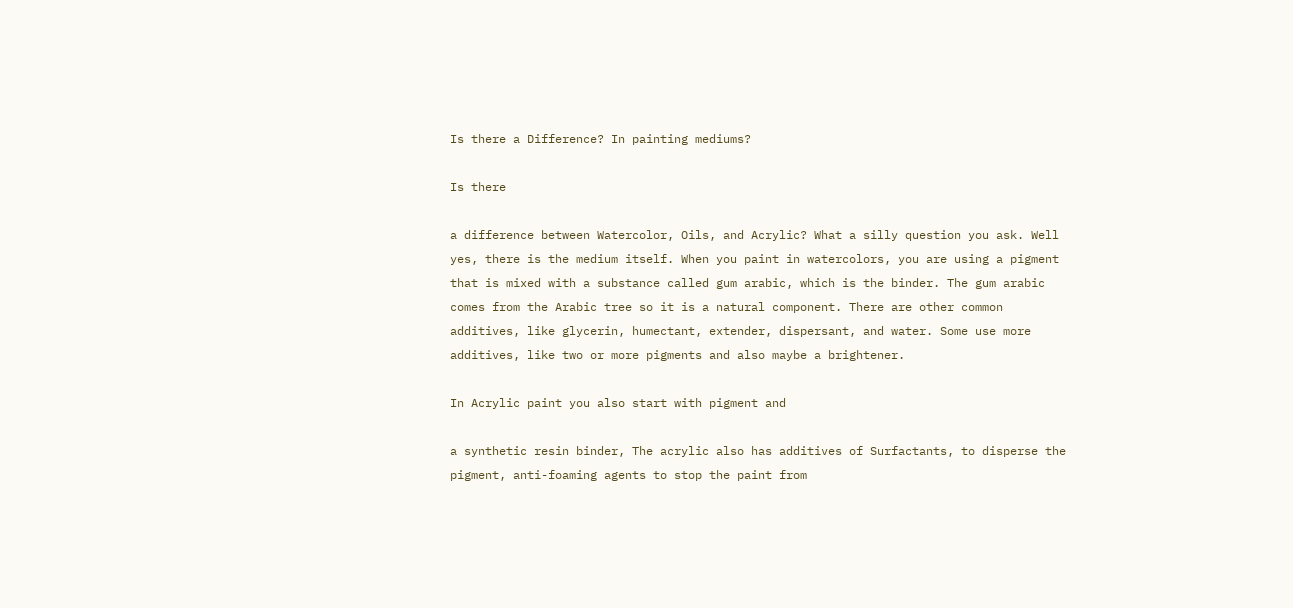Is there a Difference? In painting mediums?

Is there

a difference between Watercolor, Oils, and Acrylic? What a silly question you ask. Well yes, there is the medium itself. When you paint in watercolors, you are using a pigment that is mixed with a substance called gum arabic, which is the binder. The gum arabic comes from the Arabic tree so it is a natural component. There are other common additives, like glycerin, humectant, extender, dispersant, and water. Some use more additives, like two or more pigments and also maybe a brightener.

In Acrylic paint you also start with pigment and

a synthetic resin binder, The acrylic also has additives of Surfactants, to disperse the pigment, anti-foaming agents to stop the paint from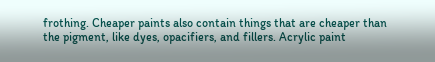frothing. Cheaper paints also contain things that are cheaper than the pigment, like dyes, opacifiers, and fillers. Acrylic paint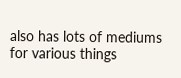also has lots of mediums for various things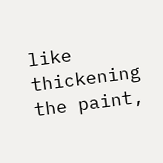like thickening the paint,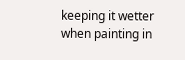keeping it wetter when painting in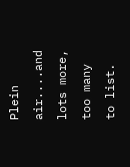Plein air....and lots more, too many to list.